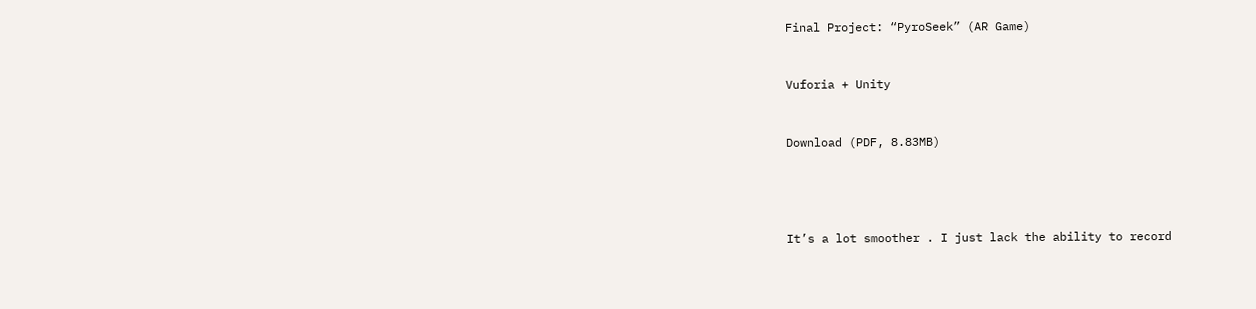Final Project: “PyroSeek” (AR Game)


Vuforia + Unity


Download (PDF, 8.83MB)




It’s a lot smoother . I just lack the ability to record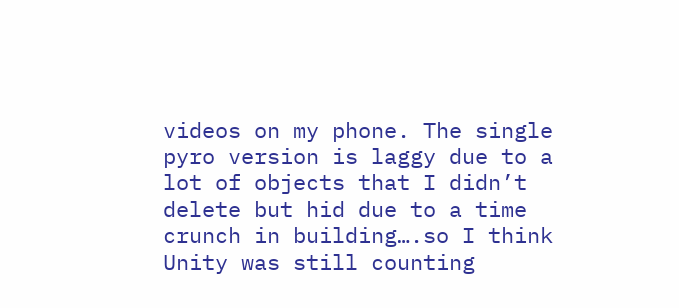videos on my phone. The single pyro version is laggy due to a lot of objects that I didn’t delete but hid due to a time crunch in building….so I think Unity was still counting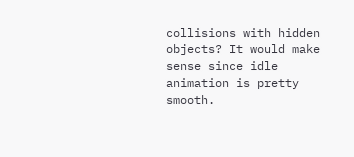collisions with hidden objects? It would make sense since idle animation is pretty smooth.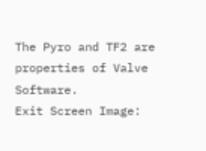The Pyro and TF2 are properties of Valve Software.
Exit Screen Image: